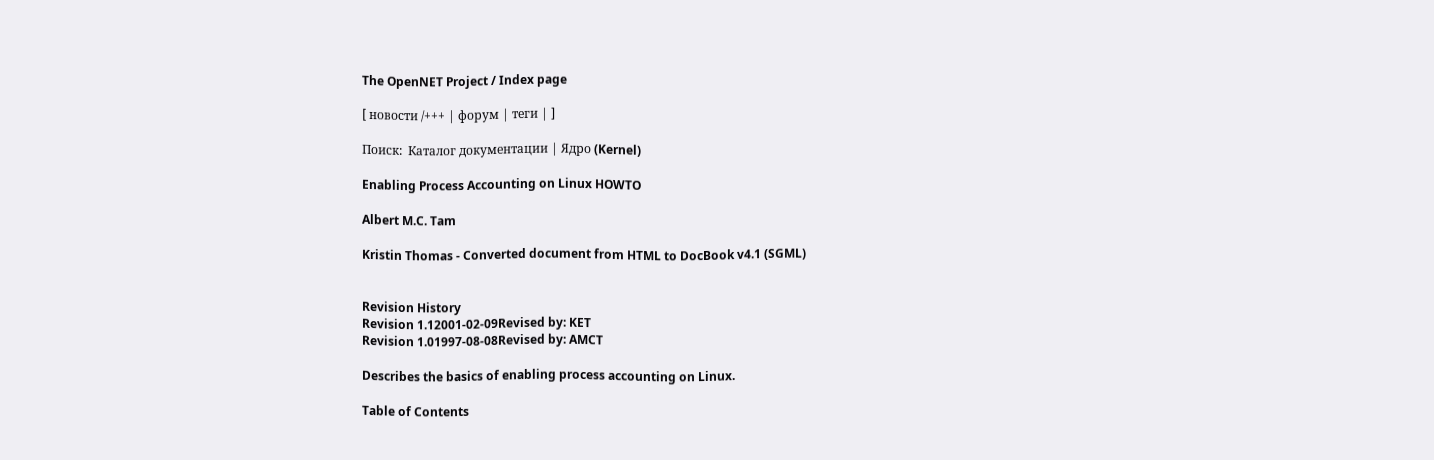The OpenNET Project / Index page

[ новости /+++ | форум | теги | ]

Поиск:  Каталог документации | Ядро (Kernel)

Enabling Process Accounting on Linux HOWTO

Albert M.C. Tam

Kristin Thomas - Converted document from HTML to DocBook v4.1 (SGML)


Revision History
Revision 1.12001-02-09Revised by: KET
Revision 1.01997-08-08Revised by: AMCT

Describes the basics of enabling process accounting on Linux.

Table of Contents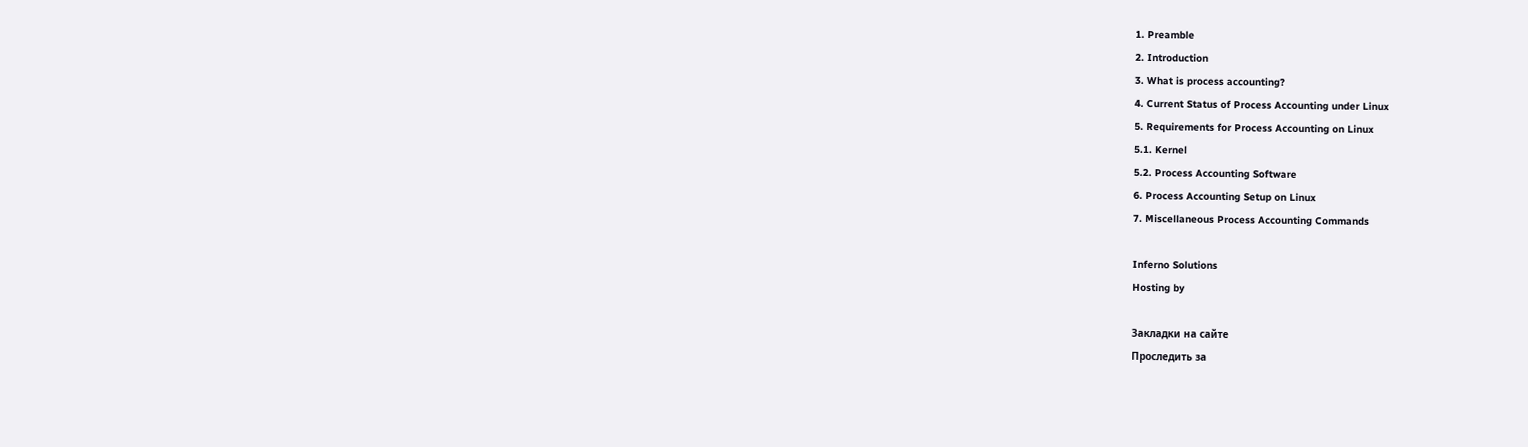1. Preamble
2. Introduction
3. What is process accounting?
4. Current Status of Process Accounting under Linux
5. Requirements for Process Accounting on Linux
5.1. Kernel
5.2. Process Accounting Software
6. Process Accounting Setup on Linux
7. Miscellaneous Process Accounting Commands

Inferno Solutions
Hosting by

Закладки на сайте
Проследить за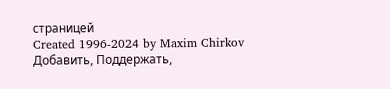страницей
Created 1996-2024 by Maxim Chirkov
Добавить, Поддержать,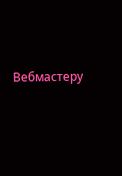Вебмастеру